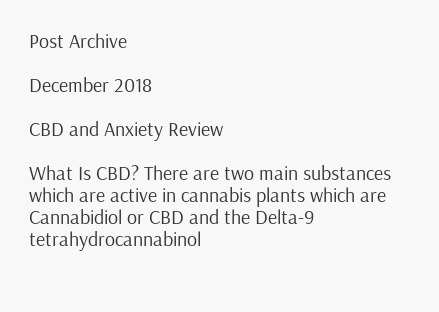Post Archive

December 2018

CBD and Anxiety Review

What Is CBD? There are two main substances which are active in cannabis plants which are Cannabidiol or CBD and the Delta-9 tetrahydrocannabinol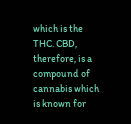which is the THC. CBD, therefore, is a compound of cannabis which is known for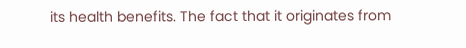its health benefits. The fact that it originates from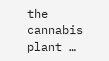the cannabis plant …